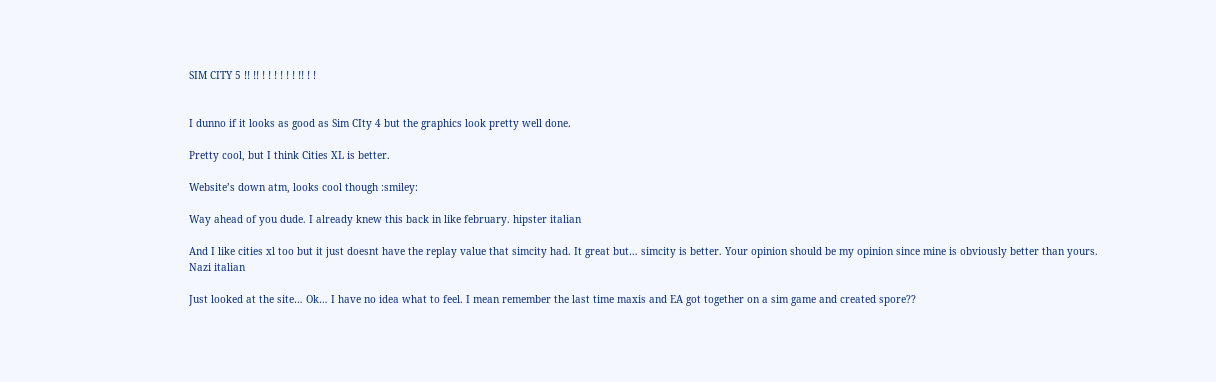SIM CITY 5 !! !! ! ! ! ! ! ! !! ! !


I dunno if it looks as good as Sim CIty 4 but the graphics look pretty well done.

Pretty cool, but I think Cities XL is better.

Website’s down atm, looks cool though :smiley:

Way ahead of you dude. I already knew this back in like february. hipster italian

And I like cities xl too but it just doesnt have the replay value that simcity had. It great but… simcity is better. Your opinion should be my opinion since mine is obviously better than yours. Nazi italian

Just looked at the site… Ok… I have no idea what to feel. I mean remember the last time maxis and EA got together on a sim game and created spore??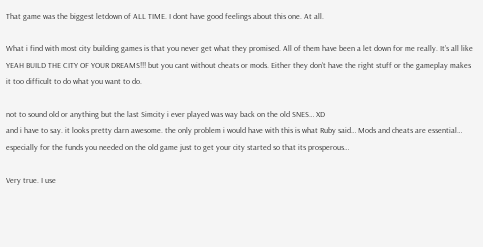That game was the biggest letdown of ALL TIME. I dont have good feelings about this one. At all.

What i find with most city building games is that you never get what they promised. All of them have been a let down for me really. It’s all like YEAH BUILD THE CITY OF YOUR DREAMS!!! but you cant without cheats or mods. Either they don’t have the right stuff or the gameplay makes it too difficult to do what you want to do.

not to sound old or anything but the last Simcity i ever played was way back on the old SNES… XD
and i have to say. it looks pretty darn awesome. the only problem i would have with this is what Ruby said… Mods and cheats are essential… especially for the funds you needed on the old game just to get your city started so that its prosperous…

Very true. I use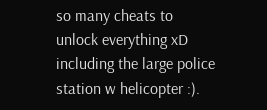so many cheats to unlock everything xD including the large police station w helicopter :).